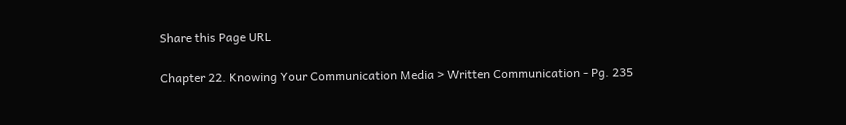Share this Page URL

Chapter 22. Knowing Your Communication Media > Written Communication - Pg. 235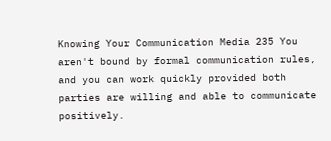Knowing Your Communication Media 235 You aren't bound by formal communication rules, and you can work quickly provided both parties are willing and able to communicate positively.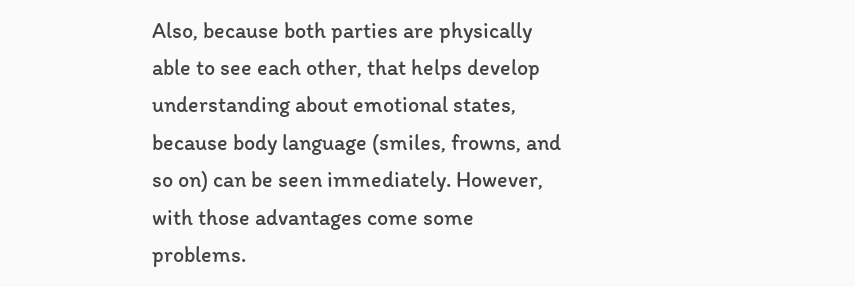Also, because both parties are physically able to see each other, that helps develop understanding about emotional states, because body language (smiles, frowns, and so on) can be seen immediately. However, with those advantages come some problems.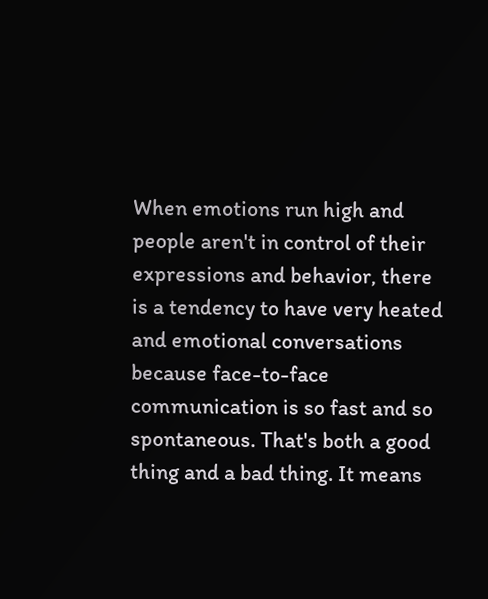When emotions run high and people aren't in control of their expressions and behavior, there is a tendency to have very heated and emotional conversations because face-to-face communication is so fast and so spontaneous. That's both a good thing and a bad thing. It means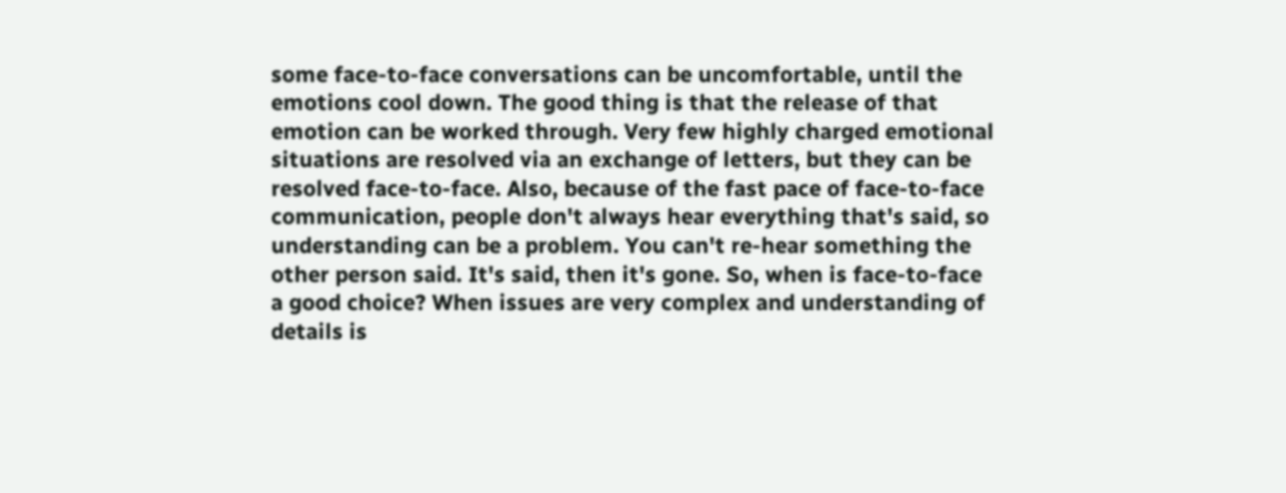some face-to-face conversations can be uncomfortable, until the emotions cool down. The good thing is that the release of that emotion can be worked through. Very few highly charged emotional situations are resolved via an exchange of letters, but they can be resolved face-to-face. Also, because of the fast pace of face-to-face communication, people don't always hear everything that's said, so understanding can be a problem. You can't re-hear something the other person said. It's said, then it's gone. So, when is face-to-face a good choice? When issues are very complex and understanding of details is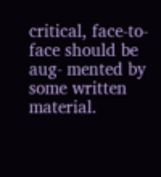critical, face-to-face should be aug- mented by some written material.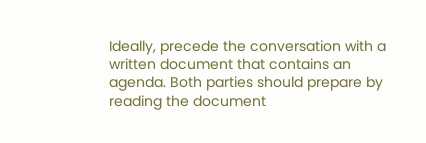Ideally, precede the conversation with a written document that contains an agenda. Both parties should prepare by reading the document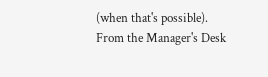(when that's possible). From the Manager's Desk